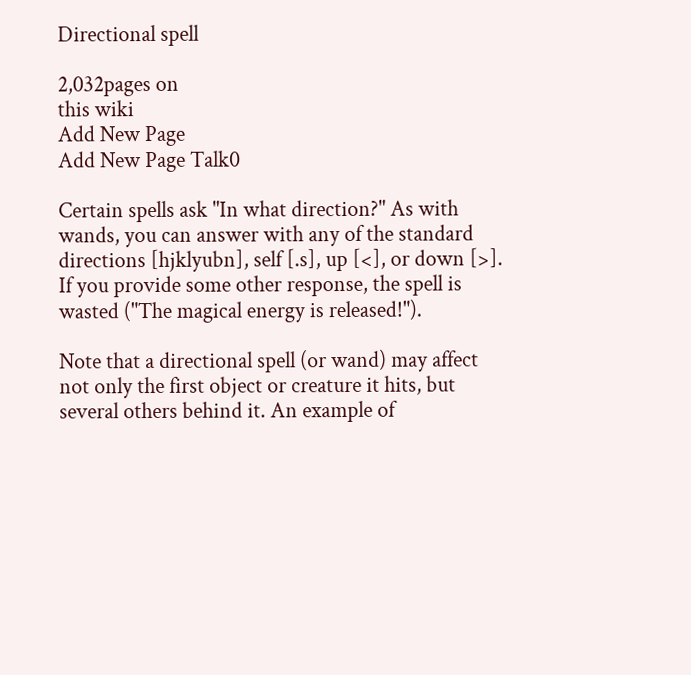Directional spell

2,032pages on
this wiki
Add New Page
Add New Page Talk0

Certain spells ask "In what direction?" As with wands, you can answer with any of the standard directions [hjklyubn], self [.s], up [<], or down [>]. If you provide some other response, the spell is wasted ("The magical energy is released!").

Note that a directional spell (or wand) may affect not only the first object or creature it hits, but several others behind it. An example of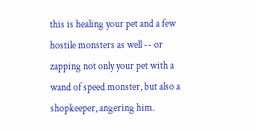this is healing your pet and a few hostile monsters as well -- or zapping not only your pet with a wand of speed monster, but also a shopkeeper, angering him.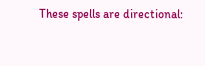These spells are directional: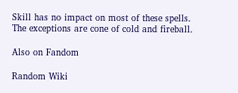Skill has no impact on most of these spells. The exceptions are cone of cold and fireball.

Also on Fandom

Random Wiki